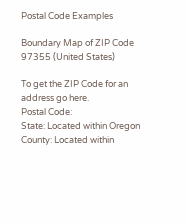Postal Code Examples

Boundary Map of ZIP Code 97355 (United States)

To get the ZIP Code for an address go here.
Postal Code:
State: Located within Oregon
County: Located within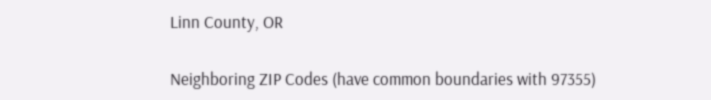Linn County, OR

Neighboring ZIP Codes (have common boundaries with 97355)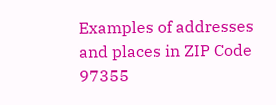Examples of addresses and places in ZIP Code 97355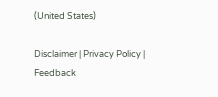(United States)

Disclaimer | Privacy Policy | Feedback